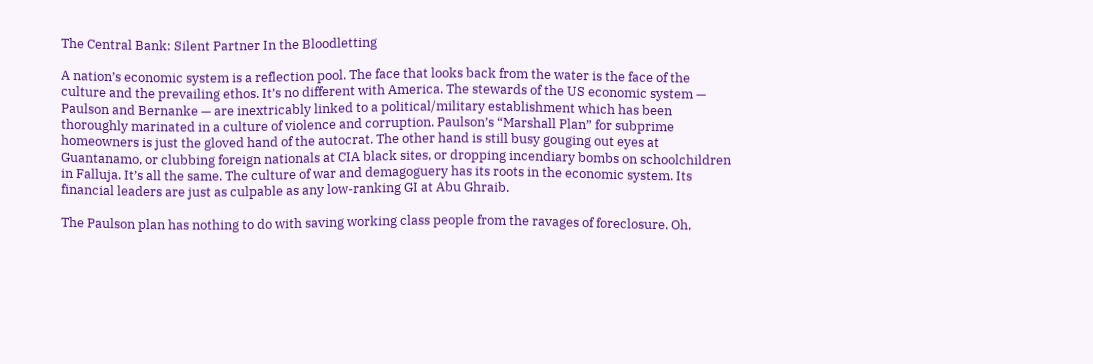The Central Bank: Silent Partner In the Bloodletting

A nation’s economic system is a reflection pool. The face that looks back from the water is the face of the culture and the prevailing ethos. It’s no different with America. The stewards of the US economic system — Paulson and Bernanke — are inextricably linked to a political/military establishment which has been thoroughly marinated in a culture of violence and corruption. Paulson’s “Marshall Plan” for subprime homeowners is just the gloved hand of the autocrat. The other hand is still busy gouging out eyes at Guantanamo, or clubbing foreign nationals at CIA black sites, or dropping incendiary bombs on schoolchildren in Falluja. It’s all the same. The culture of war and demagoguery has its roots in the economic system. Its financial leaders are just as culpable as any low-ranking GI at Abu Ghraib.

The Paulson plan has nothing to do with saving working class people from the ravages of foreclosure. Oh,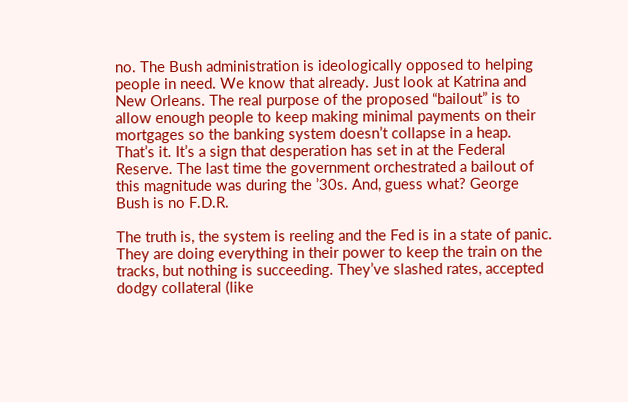no. The Bush administration is ideologically opposed to helping people in need. We know that already. Just look at Katrina and New Orleans. The real purpose of the proposed “bailout” is to allow enough people to keep making minimal payments on their mortgages so the banking system doesn’t collapse in a heap. That’s it. It’s a sign that desperation has set in at the Federal Reserve. The last time the government orchestrated a bailout of this magnitude was during the ’30s. And, guess what? George Bush is no F.D.R.

The truth is, the system is reeling and the Fed is in a state of panic. They are doing everything in their power to keep the train on the tracks, but nothing is succeeding. They’ve slashed rates, accepted dodgy collateral (like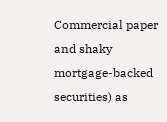Commercial paper and shaky mortgage-backed securities) as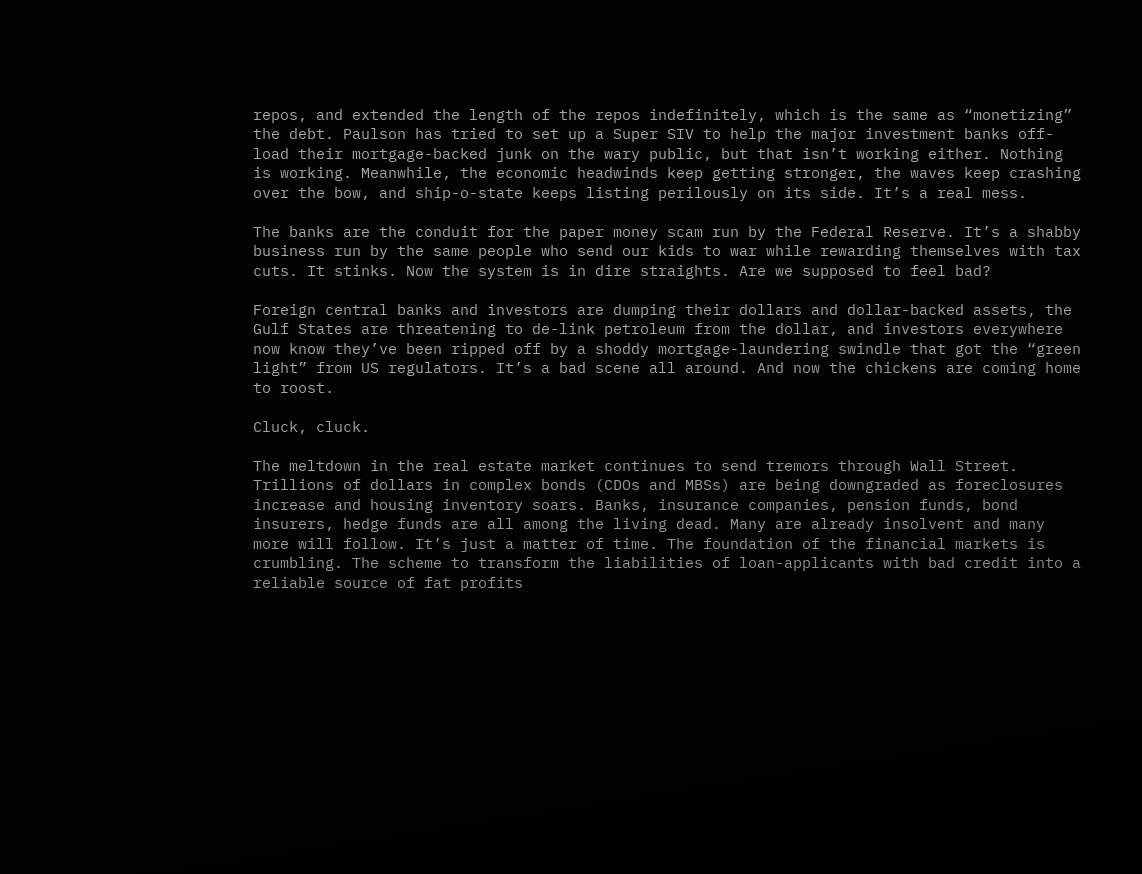repos, and extended the length of the repos indefinitely, which is the same as “monetizing” the debt. Paulson has tried to set up a Super SIV to help the major investment banks off-load their mortgage-backed junk on the wary public, but that isn’t working either. Nothing is working. Meanwhile, the economic headwinds keep getting stronger, the waves keep crashing over the bow, and ship-o-state keeps listing perilously on its side. It’s a real mess.

The banks are the conduit for the paper money scam run by the Federal Reserve. It’s a shabby business run by the same people who send our kids to war while rewarding themselves with tax cuts. It stinks. Now the system is in dire straights. Are we supposed to feel bad?

Foreign central banks and investors are dumping their dollars and dollar-backed assets, the Gulf States are threatening to de-link petroleum from the dollar, and investors everywhere now know they’ve been ripped off by a shoddy mortgage-laundering swindle that got the “green light” from US regulators. It’s a bad scene all around. And now the chickens are coming home to roost.

Cluck, cluck.

The meltdown in the real estate market continues to send tremors through Wall Street. Trillions of dollars in complex bonds (CDOs and MBSs) are being downgraded as foreclosures increase and housing inventory soars. Banks, insurance companies, pension funds, bond insurers, hedge funds are all among the living dead. Many are already insolvent and many more will follow. It’s just a matter of time. The foundation of the financial markets is crumbling. The scheme to transform the liabilities of loan-applicants with bad credit into a reliable source of fat profits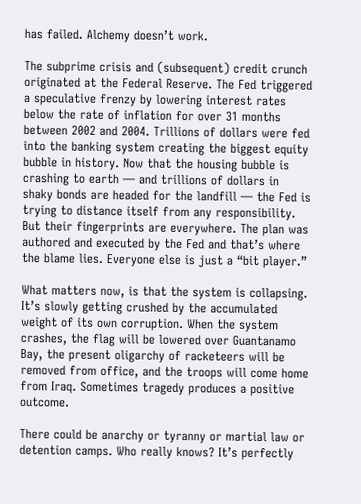has failed. Alchemy doesn’t work.

The subprime crisis and (subsequent) credit crunch originated at the Federal Reserve. The Fed triggered a speculative frenzy by lowering interest rates below the rate of inflation for over 31 months between 2002 and 2004. Trillions of dollars were fed into the banking system creating the biggest equity bubble in history. Now that the housing bubble is crashing to earth — and trillions of dollars in shaky bonds are headed for the landfill — the Fed is trying to distance itself from any responsibility. But their fingerprints are everywhere. The plan was authored and executed by the Fed and that’s where the blame lies. Everyone else is just a “bit player.”

What matters now, is that the system is collapsing. It’s slowly getting crushed by the accumulated weight of its own corruption. When the system crashes, the flag will be lowered over Guantanamo Bay, the present oligarchy of racketeers will be removed from office, and the troops will come home from Iraq. Sometimes tragedy produces a positive outcome.

There could be anarchy or tyranny or martial law or detention camps. Who really knows? It’s perfectly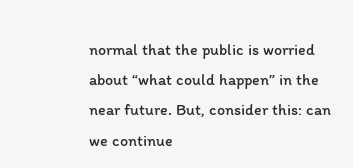normal that the public is worried about “what could happen” in the near future. But, consider this: can we continue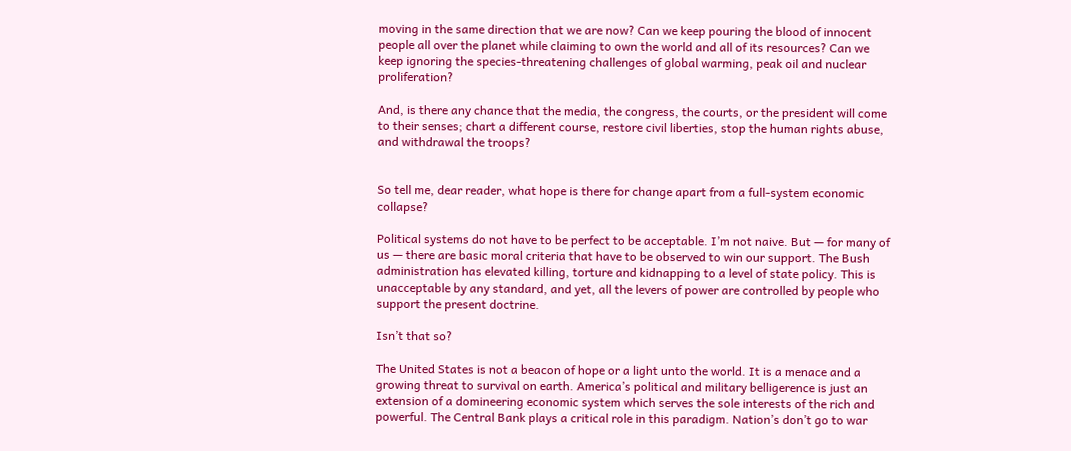moving in the same direction that we are now? Can we keep pouring the blood of innocent people all over the planet while claiming to own the world and all of its resources? Can we keep ignoring the species-threatening challenges of global warming, peak oil and nuclear proliferation?

And, is there any chance that the media, the congress, the courts, or the president will come to their senses; chart a different course, restore civil liberties, stop the human rights abuse, and withdrawal the troops?


So tell me, dear reader, what hope is there for change apart from a full-system economic collapse?

Political systems do not have to be perfect to be acceptable. I’m not naive. But — for many of us — there are basic moral criteria that have to be observed to win our support. The Bush administration has elevated killing, torture and kidnapping to a level of state policy. This is unacceptable by any standard, and yet, all the levers of power are controlled by people who support the present doctrine.

Isn’t that so?

The United States is not a beacon of hope or a light unto the world. It is a menace and a growing threat to survival on earth. America’s political and military belligerence is just an extension of a domineering economic system which serves the sole interests of the rich and powerful. The Central Bank plays a critical role in this paradigm. Nation’s don’t go to war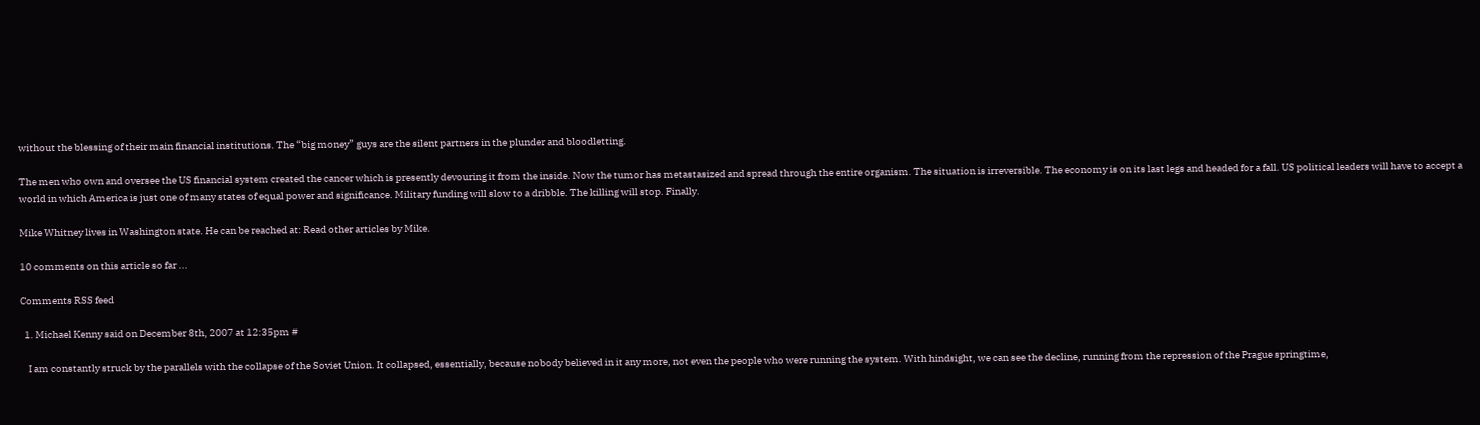without the blessing of their main financial institutions. The “big money” guys are the silent partners in the plunder and bloodletting.

The men who own and oversee the US financial system created the cancer which is presently devouring it from the inside. Now the tumor has metastasized and spread through the entire organism. The situation is irreversible. The economy is on its last legs and headed for a fall. US political leaders will have to accept a world in which America is just one of many states of equal power and significance. Military funding will slow to a dribble. The killing will stop. Finally.

Mike Whitney lives in Washington state. He can be reached at: Read other articles by Mike.

10 comments on this article so far ...

Comments RSS feed

  1. Michael Kenny said on December 8th, 2007 at 12:35pm #

    I am constantly struck by the parallels with the collapse of the Soviet Union. It collapsed, essentially, because nobody believed in it any more, not even the people who were running the system. With hindsight, we can see the decline, running from the repression of the Prague springtime,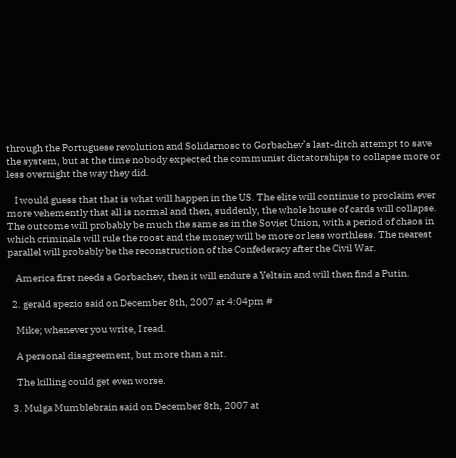through the Portuguese revolution and Solidarnosc to Gorbachev’s last-ditch attempt to save the system, but at the time nobody expected the communist dictatorships to collapse more or less overnight the way they did.

    I would guess that that is what will happen in the US. The elite will continue to proclaim ever more vehemently that all is normal and then, suddenly, the whole house of cards will collapse. The outcome will probably be much the same as in the Soviet Union, with a period of chaos in which criminals will rule the roost and the money will be more or less worthless. The nearest parallel will probably be the reconstruction of the Confederacy after the Civil War.

    America first needs a Gorbachev, then it will endure a Yeltsin and will then find a Putin.

  2. gerald spezio said on December 8th, 2007 at 4:04pm #

    Mike; whenever you write, I read.

    A personal disagreement, but more than a nit.

    The killing could get even worse.

  3. Mulga Mumblebrain said on December 8th, 2007 at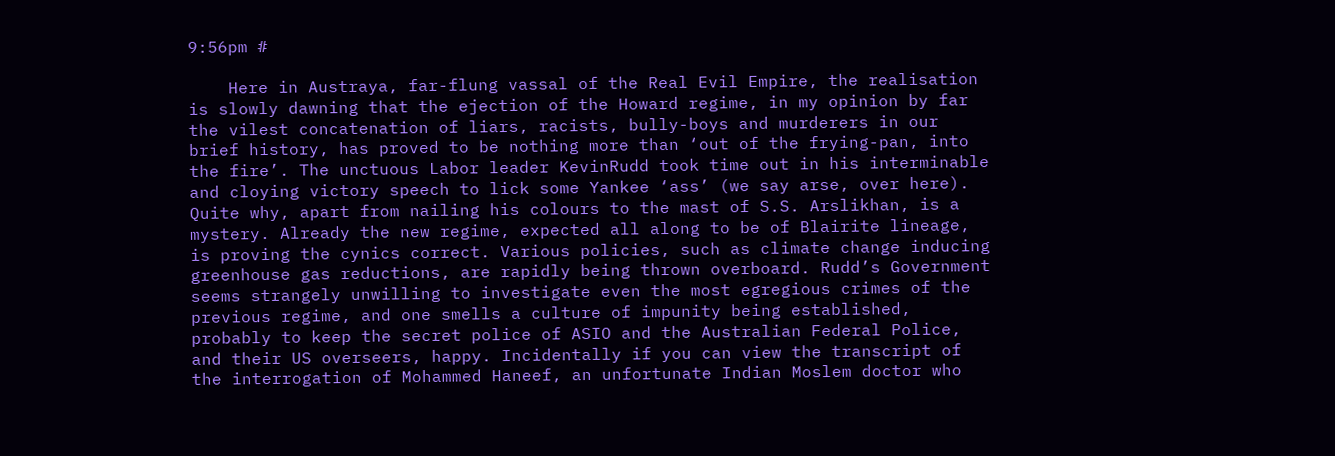9:56pm #

    Here in Austraya, far-flung vassal of the Real Evil Empire, the realisation is slowly dawning that the ejection of the Howard regime, in my opinion by far the vilest concatenation of liars, racists, bully-boys and murderers in our brief history, has proved to be nothing more than ‘out of the frying-pan, into the fire’. The unctuous Labor leader KevinRudd took time out in his interminable and cloying victory speech to lick some Yankee ‘ass’ (we say arse, over here). Quite why, apart from nailing his colours to the mast of S.S. Arslikhan, is a mystery. Already the new regime, expected all along to be of Blairite lineage, is proving the cynics correct. Various policies, such as climate change inducing greenhouse gas reductions, are rapidly being thrown overboard. Rudd’s Government seems strangely unwilling to investigate even the most egregious crimes of the previous regime, and one smells a culture of impunity being established, probably to keep the secret police of ASIO and the Australian Federal Police, and their US overseers, happy. Incidentally if you can view the transcript of the interrogation of Mohammed Haneef, an unfortunate Indian Moslem doctor who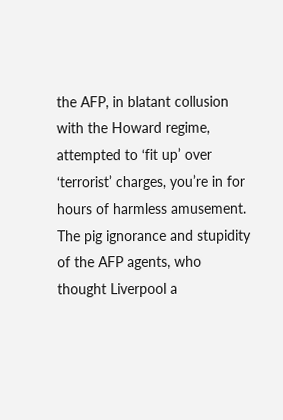the AFP, in blatant collusion with the Howard regime, attempted to ‘fit up’ over ‘terrorist’ charges, you’re in for hours of harmless amusement. The pig ignorance and stupidity of the AFP agents, who thought Liverpool a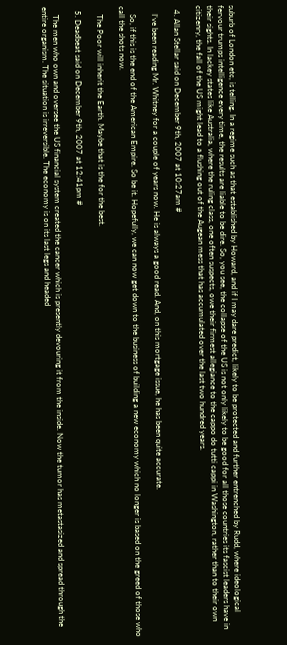suburb of London etc, is telling. In a regime such as that established by Howard, and if I may dare predict, likely to be protected and further entrenched by Rudd, where ideological fervour trumps intelligence every time, the results are liable to be dire. So, you see, the collapse of the US is not only likely to be good for all those countries its fascist leaders have in their sights. In lackey states like Australia, where the ruling class, one often suspects, owe their firmest allegiance to the cappo do tutti cappi in Washington, rather than to their own citizenry, the fall of the US might lead to a flushing out of the Augean mess that has accumulated over the last two hundred years.

  4. Allan Stellar said on December 9th, 2007 at 10:27am #

    I’ve been reading Mr. Whitney for a couple of years now. He is always a good read. And, on this mortgage issue, he has been quite accurate.

    So, if this is the end of the American Empire. So be it. Hopefully, we can now get down to the business of building a new economy which no longer is based on the greed of those who call the shots now.

    The Poor will inherit the Earth. Maybe that is the for the best.

  5. Deadbeat said on December 9th, 2007 at 12:41pm #

    The men who own and oversee the US financial system created the cancer which is presently devouring it from the inside. Now the tumor has metastasized and spread through the entire organism. The situation is irreversible. The economy is on its last legs and headed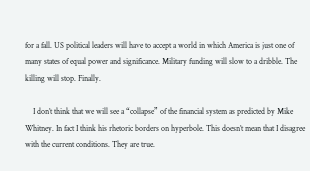for a fall. US political leaders will have to accept a world in which America is just one of many states of equal power and significance. Military funding will slow to a dribble. The killing will stop. Finally.

    I don’t think that we will see a “collapse” of the financial system as predicted by Mike Whitney. In fact I think his rhetoric borders on hyperbole. This doesn’t mean that I disagree with the current conditions. They are true.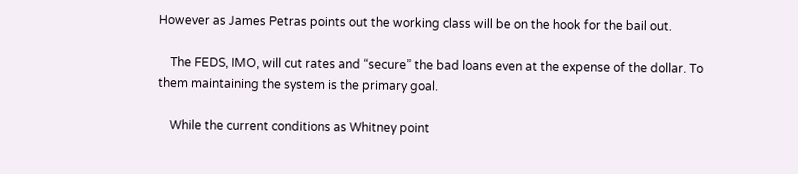However as James Petras points out the working class will be on the hook for the bail out.

    The FEDS, IMO, will cut rates and “secure” the bad loans even at the expense of the dollar. To them maintaining the system is the primary goal.

    While the current conditions as Whitney point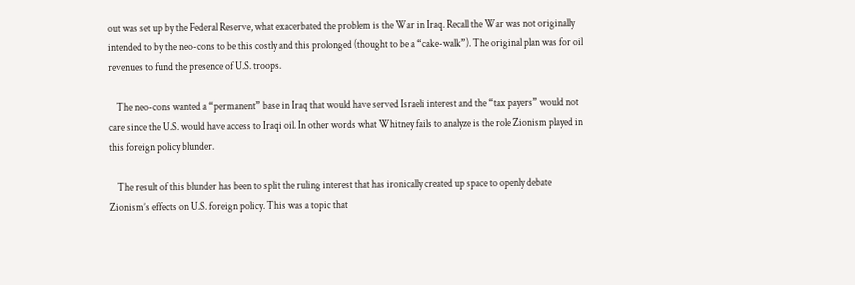out was set up by the Federal Reserve, what exacerbated the problem is the War in Iraq. Recall the War was not originally intended to by the neo-cons to be this costly and this prolonged (thought to be a “cake-walk”). The original plan was for oil revenues to fund the presence of U.S. troops.

    The neo-cons wanted a “permanent” base in Iraq that would have served Israeli interest and the “tax payers” would not care since the U.S. would have access to Iraqi oil. In other words what Whitney fails to analyze is the role Zionism played in this foreign policy blunder.

    The result of this blunder has been to split the ruling interest that has ironically created up space to openly debate Zionism’s effects on U.S. foreign policy. This was a topic that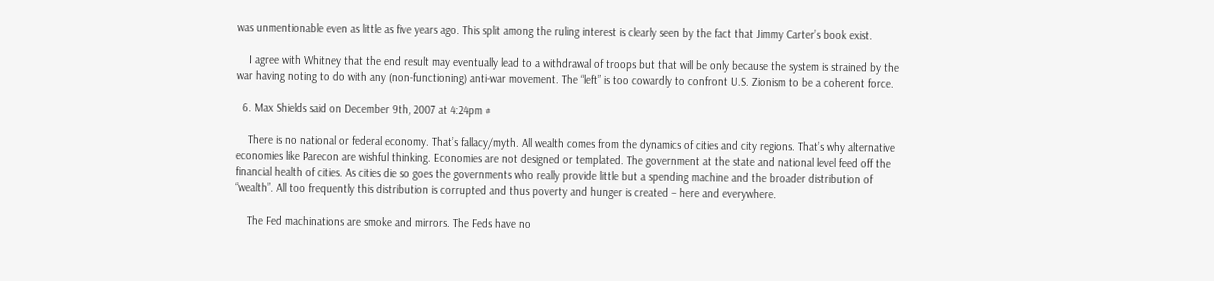was unmentionable even as little as five years ago. This split among the ruling interest is clearly seen by the fact that Jimmy Carter’s book exist.

    I agree with Whitney that the end result may eventually lead to a withdrawal of troops but that will be only because the system is strained by the war having noting to do with any (non-functioning) anti-war movement. The “left” is too cowardly to confront U.S. Zionism to be a coherent force.

  6. Max Shields said on December 9th, 2007 at 4:24pm #

    There is no national or federal economy. That’s fallacy/myth. All wealth comes from the dynamics of cities and city regions. That’s why alternative economies like Parecon are wishful thinking. Economies are not designed or templated. The government at the state and national level feed off the financial health of cities. As cities die so goes the governments who really provide little but a spending machine and the broader distribution of “wealth”. All too frequently this distribution is corrupted and thus poverty and hunger is created – here and everywhere.

    The Fed machinations are smoke and mirrors. The Feds have no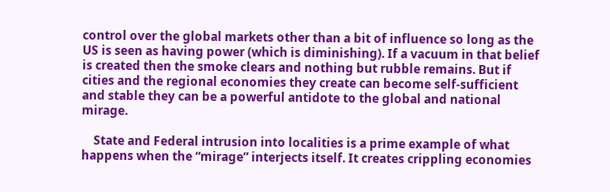control over the global markets other than a bit of influence so long as the US is seen as having power (which is diminishing). If a vacuum in that belief is created then the smoke clears and nothing but rubble remains. But if cities and the regional economies they create can become self-sufficient and stable they can be a powerful antidote to the global and national mirage.

    State and Federal intrusion into localities is a prime example of what happens when the “mirage” interjects itself. It creates crippling economies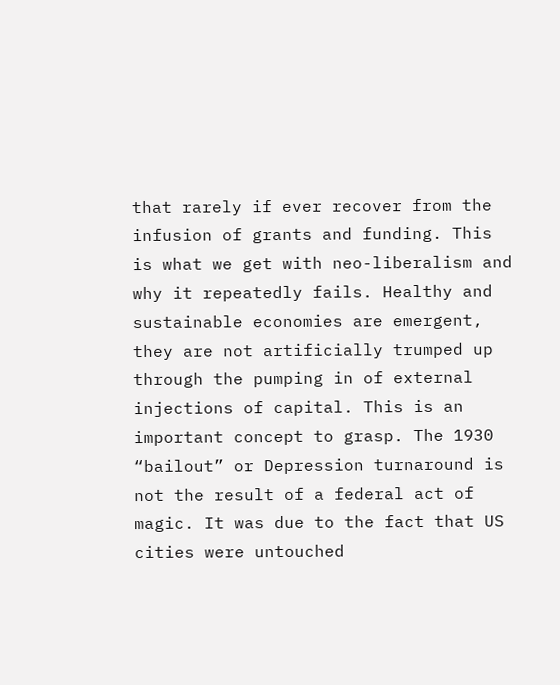that rarely if ever recover from the infusion of grants and funding. This is what we get with neo-liberalism and why it repeatedly fails. Healthy and sustainable economies are emergent, they are not artificially trumped up through the pumping in of external injections of capital. This is an important concept to grasp. The 1930 “bailout” or Depression turnaround is not the result of a federal act of magic. It was due to the fact that US cities were untouched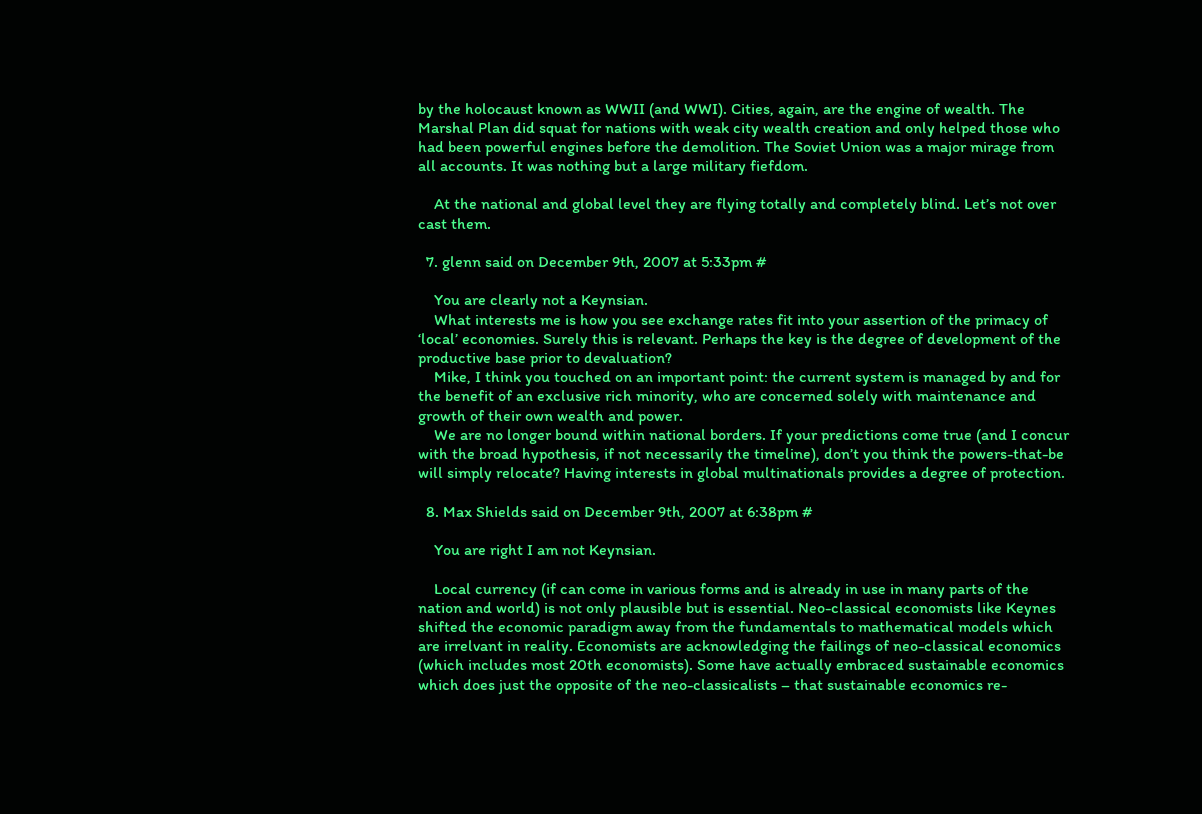by the holocaust known as WWII (and WWI). Cities, again, are the engine of wealth. The Marshal Plan did squat for nations with weak city wealth creation and only helped those who had been powerful engines before the demolition. The Soviet Union was a major mirage from all accounts. It was nothing but a large military fiefdom.

    At the national and global level they are flying totally and completely blind. Let’s not over cast them.

  7. glenn said on December 9th, 2007 at 5:33pm #

    You are clearly not a Keynsian.
    What interests me is how you see exchange rates fit into your assertion of the primacy of ‘local’ economies. Surely this is relevant. Perhaps the key is the degree of development of the productive base prior to devaluation?
    Mike, I think you touched on an important point: the current system is managed by and for the benefit of an exclusive rich minority, who are concerned solely with maintenance and growth of their own wealth and power.
    We are no longer bound within national borders. If your predictions come true (and I concur with the broad hypothesis, if not necessarily the timeline), don’t you think the powers-that-be will simply relocate? Having interests in global multinationals provides a degree of protection.

  8. Max Shields said on December 9th, 2007 at 6:38pm #

    You are right I am not Keynsian.

    Local currency (if can come in various forms and is already in use in many parts of the nation and world) is not only plausible but is essential. Neo-classical economists like Keynes shifted the economic paradigm away from the fundamentals to mathematical models which are irrelvant in reality. Economists are acknowledging the failings of neo-classical economics (which includes most 20th economists). Some have actually embraced sustainable economics which does just the opposite of the neo-classicalists – that sustainable economics re-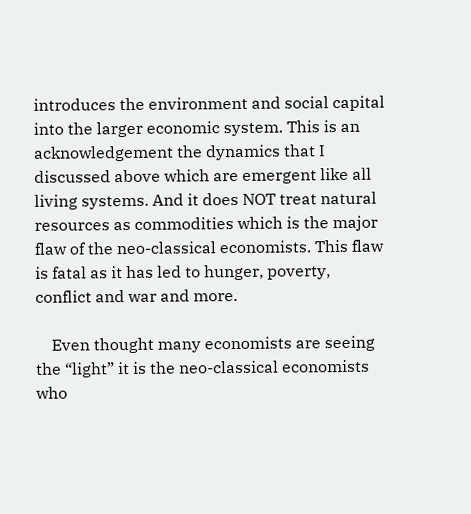introduces the environment and social capital into the larger economic system. This is an acknowledgement the dynamics that I discussed above which are emergent like all living systems. And it does NOT treat natural resources as commodities which is the major flaw of the neo-classical economists. This flaw is fatal as it has led to hunger, poverty, conflict and war and more.

    Even thought many economists are seeing the “light” it is the neo-classical economists who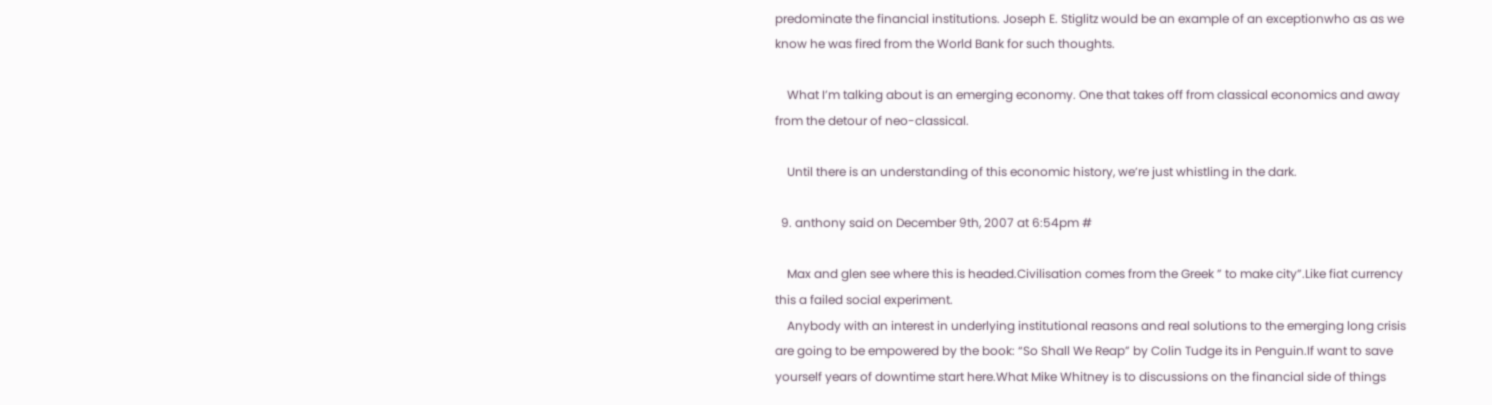predominate the financial institutions. Joseph E. Stiglitz would be an example of an exceptionwho as as we know he was fired from the World Bank for such thoughts.

    What I’m talking about is an emerging economy. One that takes off from classical economics and away from the detour of neo-classical.

    Until there is an understanding of this economic history, we’re just whistling in the dark.

  9. anthony said on December 9th, 2007 at 6:54pm #

    Max and glen see where this is headed.Civilisation comes from the Greek ” to make city”.Like fiat currency this a failed social experiment.
    Anybody with an interest in underlying institutional reasons and real solutions to the emerging long crisis are going to be empowered by the book: “So Shall We Reap” by Colin Tudge its in Penguin.If want to save yourself years of downtime start here.What Mike Whitney is to discussions on the financial side of things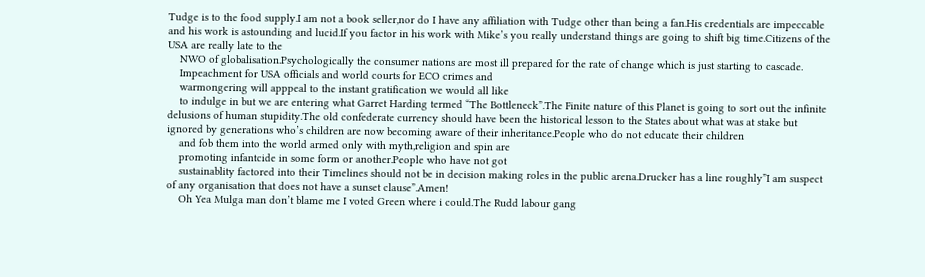Tudge is to the food supply.I am not a book seller,nor do I have any affiliation with Tudge other than being a fan.His credentials are impeccable and his work is astounding and lucid.If you factor in his work with Mike’s you really understand things are going to shift big time.Citizens of the USA are really late to the
    NWO of globalisation.Psychologically the consumer nations are most ill prepared for the rate of change which is just starting to cascade.
    Impeachment for USA officials and world courts for ECO crimes and
    warmongering will apppeal to the instant gratification we would all like
    to indulge in but we are entering what Garret Harding termed “The Bottleneck”.The Finite nature of this Planet is going to sort out the infinite delusions of human stupidity.The old confederate currency should have been the historical lesson to the States about what was at stake but ignored by generations who’s children are now becoming aware of their inheritance.People who do not educate their children
    and fob them into the world armed only with myth,religion and spin are
    promoting infantcide in some form or another.People who have not got
    sustainablity factored into their Timelines should not be in decision making roles in the public arena.Drucker has a line roughly”I am suspect of any organisation that does not have a sunset clause”.Amen!
    Oh Yea Mulga man don’t blame me I voted Green where i could.The Rudd labour gang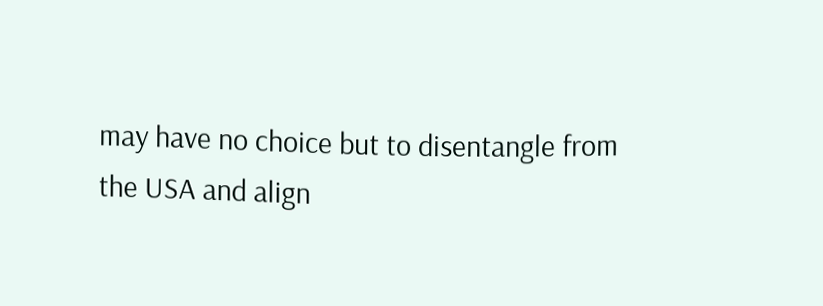may have no choice but to disentangle from the USA and align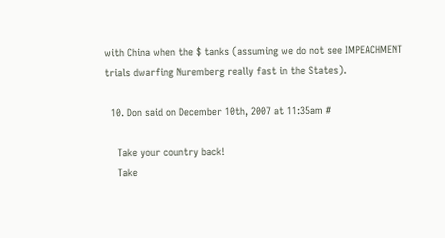with China when the $ tanks (assuming we do not see IMPEACHMENT trials dwarfing Nuremberg really fast in the States).

  10. Don said on December 10th, 2007 at 11:35am #

    Take your country back!
    Take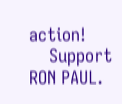action!
    Support RON PAUL.